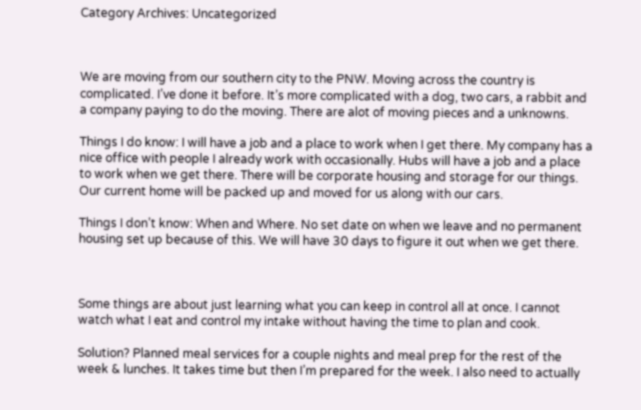Category Archives: Uncategorized



We are moving from our southern city to the PNW. Moving across the country is complicated. I’ve done it before. It’s more complicated with a dog, two cars, a rabbit and a company paying to do the moving. There are alot of moving pieces and a unknowns.

Things I do know: I will have a job and a place to work when I get there. My company has a nice office with people I already work with occasionally. Hubs will have a job and a place to work when we get there. There will be corporate housing and storage for our things. Our current home will be packed up and moved for us along with our cars.

Things I don’t know: When and Where. No set date on when we leave and no permanent housing set up because of this. We will have 30 days to figure it out when we get there.



Some things are about just learning what you can keep in control all at once. I cannot watch what I eat and control my intake without having the time to plan and cook.

Solution? Planned meal services for a couple nights and meal prep for the rest of the week & lunches. It takes time but then I’m prepared for the week. I also need to actually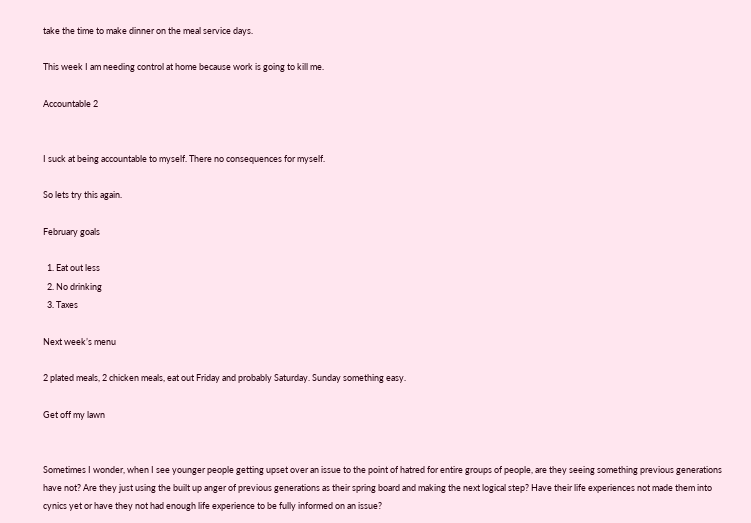take the time to make dinner on the meal service days.

This week I am needing control at home because work is going to kill me.

Accountable 2


I suck at being accountable to myself. There no consequences for myself.

So lets try this again.

February goals

  1. Eat out less
  2. No drinking
  3. Taxes

Next week’s menu

2 plated meals, 2 chicken meals, eat out Friday and probably Saturday. Sunday something easy.

Get off my lawn


Sometimes I wonder, when I see younger people getting upset over an issue to the point of hatred for entire groups of people, are they seeing something previous generations have not? Are they just using the built up anger of previous generations as their spring board and making the next logical step? Have their life experiences not made them into cynics yet or have they not had enough life experience to be fully informed on an issue?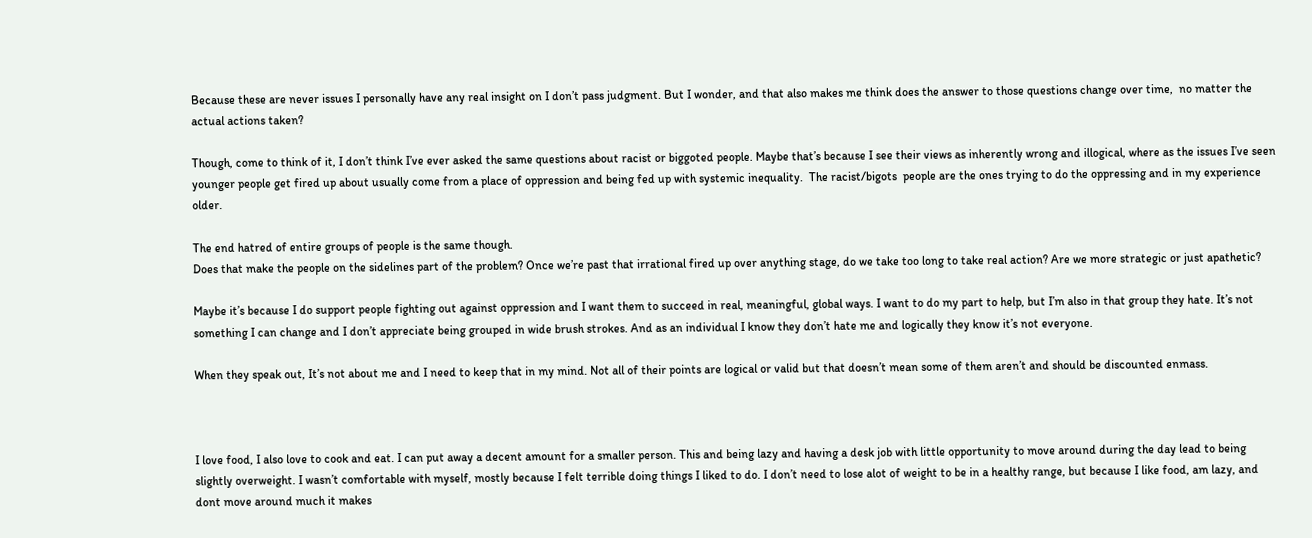Because these are never issues I personally have any real insight on I don’t pass judgment. But I wonder, and that also makes me think does the answer to those questions change over time,  no matter the actual actions taken?

Though, come to think of it, I don’t think I’ve ever asked the same questions about racist or biggoted people. Maybe that’s because I see their views as inherently wrong and illogical, where as the issues I’ve seen younger people get fired up about usually come from a place of oppression and being fed up with systemic inequality.  The racist/bigots  people are the ones trying to do the oppressing and in my experience older.

The end hatred of entire groups of people is the same though.
Does that make the people on the sidelines part of the problem? Once we’re past that irrational fired up over anything stage, do we take too long to take real action? Are we more strategic or just apathetic?

Maybe it’s because I do support people fighting out against oppression and I want them to succeed in real, meaningful, global ways. I want to do my part to help, but I’m also in that group they hate. It’s not something I can change and I don’t appreciate being grouped in wide brush strokes. And as an individual I know they don’t hate me and logically they know it’s not everyone.

When they speak out, It’s not about me and I need to keep that in my mind. Not all of their points are logical or valid but that doesn’t mean some of them aren’t and should be discounted enmass.



I love food, I also love to cook and eat. I can put away a decent amount for a smaller person. This and being lazy and having a desk job with little opportunity to move around during the day lead to being slightly overweight. I wasn’t comfortable with myself, mostly because I felt terrible doing things I liked to do. I don’t need to lose alot of weight to be in a healthy range, but because I like food, am lazy, and dont move around much it makes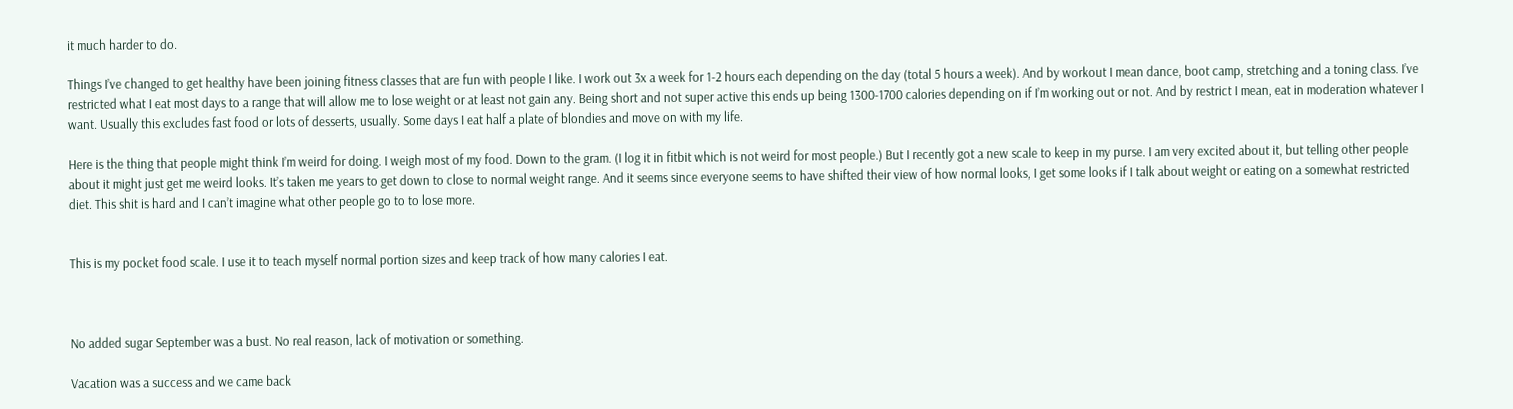it much harder to do.

Things I’ve changed to get healthy have been joining fitness classes that are fun with people I like. I work out 3x a week for 1-2 hours each depending on the day (total 5 hours a week). And by workout I mean dance, boot camp, stretching and a toning class. I’ve restricted what I eat most days to a range that will allow me to lose weight or at least not gain any. Being short and not super active this ends up being 1300-1700 calories depending on if I’m working out or not. And by restrict I mean, eat in moderation whatever I want. Usually this excludes fast food or lots of desserts, usually. Some days I eat half a plate of blondies and move on with my life.

Here is the thing that people might think I’m weird for doing. I weigh most of my food. Down to the gram. (I log it in fitbit which is not weird for most people.) But I recently got a new scale to keep in my purse. I am very excited about it, but telling other people about it might just get me weird looks. It’s taken me years to get down to close to normal weight range. And it seems since everyone seems to have shifted their view of how normal looks, I get some looks if I talk about weight or eating on a somewhat restricted diet. This shit is hard and I can’t imagine what other people go to to lose more.


This is my pocket food scale. I use it to teach myself normal portion sizes and keep track of how many calories I eat.



No added sugar September was a bust. No real reason, lack of motivation or something.

Vacation was a success and we came back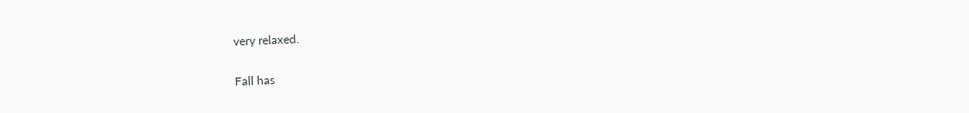very relaxed.

Fall has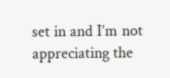set in and I’m not appreciating the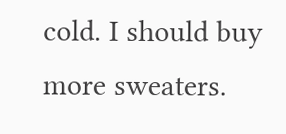cold. I should buy more sweaters.